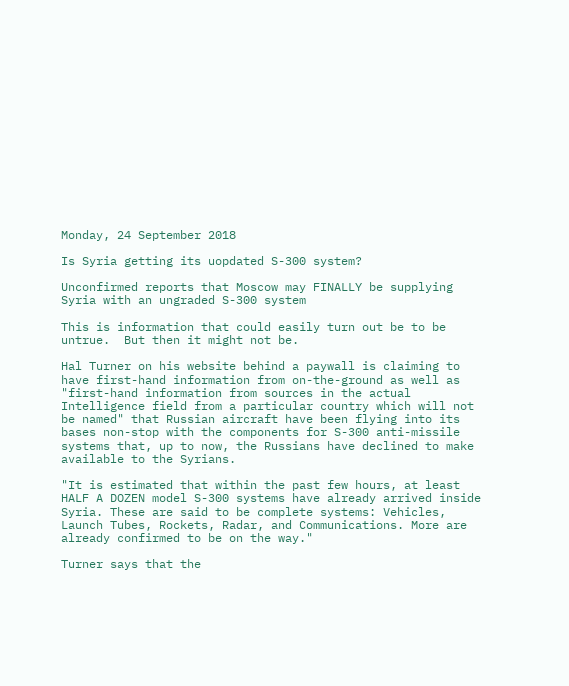Monday, 24 September 2018

Is Syria getting its uopdated S-300 system?

Unconfirmed reports that Moscow may FINALLY be supplying Syria with an ungraded S-300 system

This is information that could easily turn out be to be untrue.  But then it might not be.

Hal Turner on his website behind a paywall is claiming to have first-hand information from on-the-ground as well as "first-hand information from sources in the actual Intelligence field from a particular country which will not be named" that Russian aircraft have been flying into its bases non-stop with the components for S-300 anti-missile systems that, up to now, the Russians have declined to make available to the Syrians.

"It is estimated that within the past few hours, at least HALF A DOZEN model S-300 systems have already arrived inside Syria. These are said to be complete systems: Vehicles, Launch Tubes, Rockets, Radar, and Communications. More are already confirmed to be on the way."

Turner says that the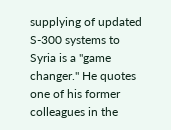supplying of updated S-300 systems to Syria is a "game changer." He quotes one of his former colleagues in the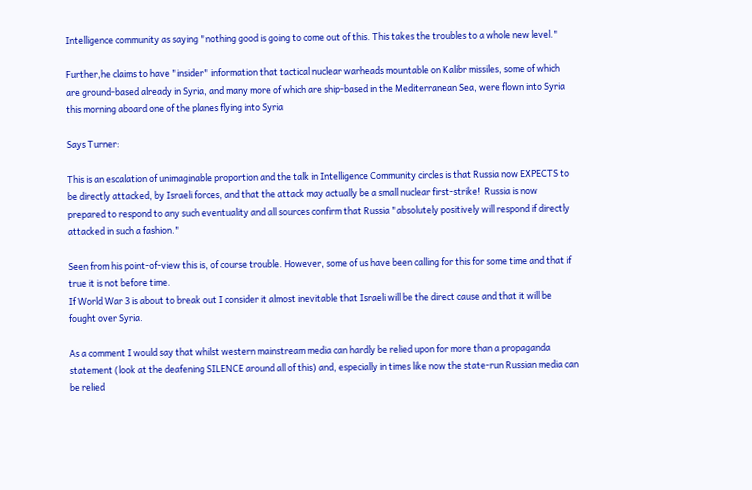Intelligence community as saying "nothing good is going to come out of this. This takes the troubles to a whole new level."

Further,he claims to have "insider" information that tactical nuclear warheads mountable on Kalibr missiles, some of which are ground-based already in Syria, and many more of which are ship-based in the Mediterranean Sea, were flown into Syria this morning aboard one of the planes flying into Syria

Says Turner:

This is an escalation of unimaginable proportion and the talk in Intelligence Community circles is that Russia now EXPECTS to be directly attacked, by Israeli forces, and that the attack may actually be a small nuclear first-strike!  Russia is now prepared to respond to any such eventuality and all sources confirm that Russia "absolutely positively will respond if directly attacked in such a fashion."

Seen from his point-of-view this is, of course trouble. However, some of us have been calling for this for some time and that if true it is not before time.
If World War 3 is about to break out I consider it almost inevitable that Israeli will be the direct cause and that it will be fought over Syria.

As a comment I would say that whilst western mainstream media can hardly be relied upon for more than a propaganda statement (look at the deafening SILENCE around all of this) and, especially in times like now the state-run Russian media can be relied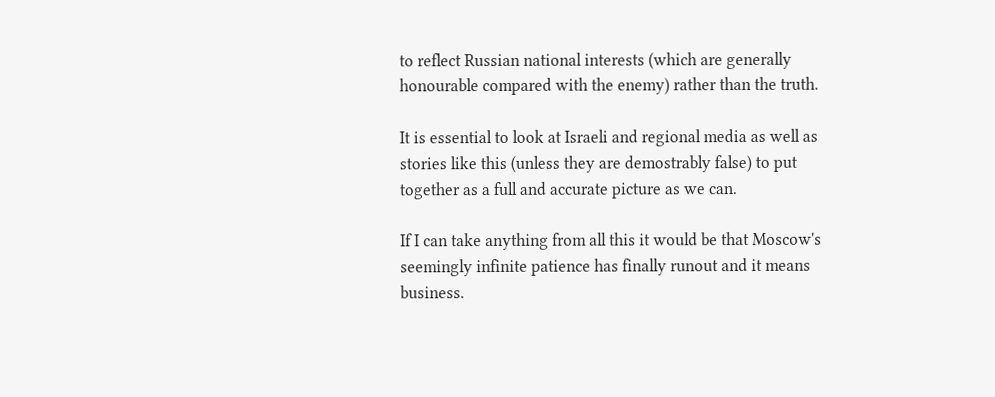to reflect Russian national interests (which are generally honourable compared with the enemy) rather than the truth.

It is essential to look at Israeli and regional media as well as stories like this (unless they are demostrably false) to put together as a full and accurate picture as we can.

If I can take anything from all this it would be that Moscow's seemingly infinite patience has finally runout and it means business.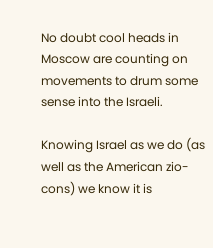No doubt cool heads in Moscow are counting on movements to drum some sense into the Israeli.

Knowing Israel as we do (as well as the American zio-cons) we know it is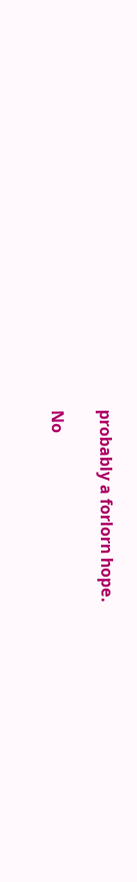probably a forlorn hope.

No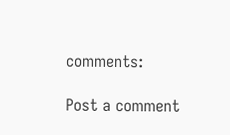comments:

Post a comment